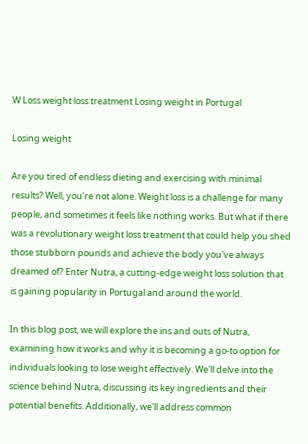W Loss weight loss treatment Losing weight in Portugal

Losing weight

Are you tired of endless dieting and exercising with minimal results? Well, you're not alone. Weight loss is a challenge for many people, and sometimes it feels like nothing works. But what if there was a revolutionary weight loss treatment that could help you shed those stubborn pounds and achieve the body you've always dreamed of? Enter Nutra, a cutting-edge weight loss solution that is gaining popularity in Portugal and around the world.

In this blog post, we will explore the ins and outs of Nutra, examining how it works and why it is becoming a go-to option for individuals looking to lose weight effectively. We'll delve into the science behind Nutra, discussing its key ingredients and their potential benefits. Additionally, we'll address common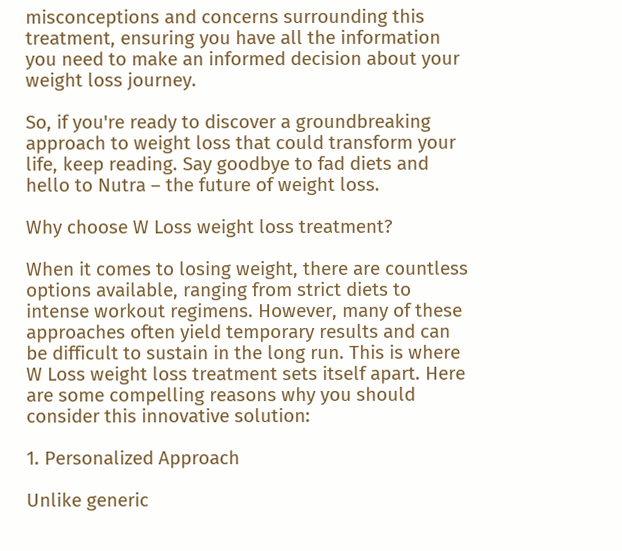misconceptions and concerns surrounding this treatment, ensuring you have all the information you need to make an informed decision about your weight loss journey.

So, if you're ready to discover a groundbreaking approach to weight loss that could transform your life, keep reading. Say goodbye to fad diets and hello to Nutra – the future of weight loss.

Why choose W Loss weight loss treatment?

When it comes to losing weight, there are countless options available, ranging from strict diets to intense workout regimens. However, many of these approaches often yield temporary results and can be difficult to sustain in the long run. This is where W Loss weight loss treatment sets itself apart. Here are some compelling reasons why you should consider this innovative solution:

1. Personalized Approach

Unlike generic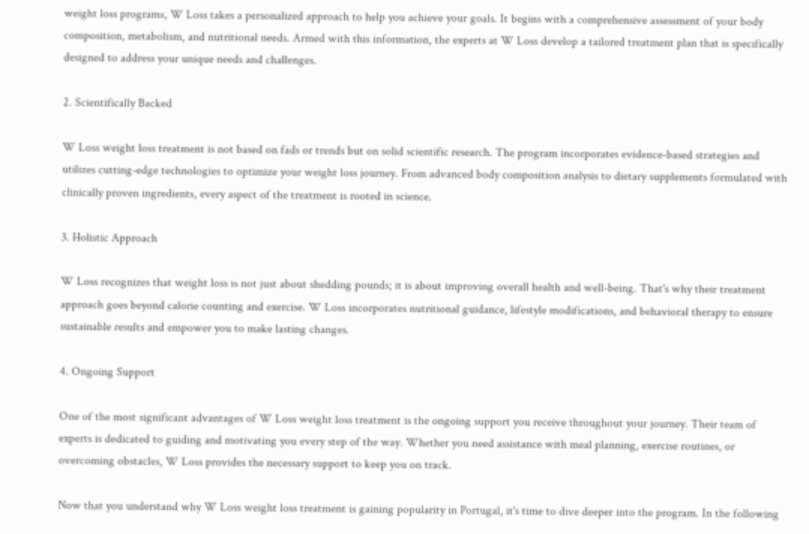weight loss programs, W Loss takes a personalized approach to help you achieve your goals. It begins with a comprehensive assessment of your body composition, metabolism, and nutritional needs. Armed with this information, the experts at W Loss develop a tailored treatment plan that is specifically designed to address your unique needs and challenges.

2. Scientifically Backed

W Loss weight loss treatment is not based on fads or trends but on solid scientific research. The program incorporates evidence-based strategies and utilizes cutting-edge technologies to optimize your weight loss journey. From advanced body composition analysis to dietary supplements formulated with clinically proven ingredients, every aspect of the treatment is rooted in science.

3. Holistic Approach

W Loss recognizes that weight loss is not just about shedding pounds; it is about improving overall health and well-being. That's why their treatment approach goes beyond calorie counting and exercise. W Loss incorporates nutritional guidance, lifestyle modifications, and behavioral therapy to ensure sustainable results and empower you to make lasting changes.

4. Ongoing Support

One of the most significant advantages of W Loss weight loss treatment is the ongoing support you receive throughout your journey. Their team of experts is dedicated to guiding and motivating you every step of the way. Whether you need assistance with meal planning, exercise routines, or overcoming obstacles, W Loss provides the necessary support to keep you on track.

Now that you understand why W Loss weight loss treatment is gaining popularity in Portugal, it's time to dive deeper into the program. In the following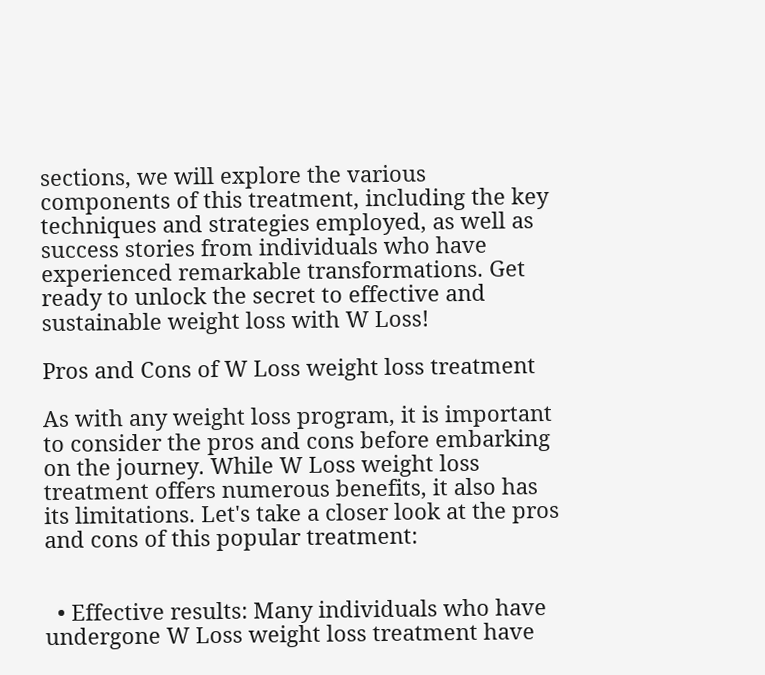sections, we will explore the various components of this treatment, including the key techniques and strategies employed, as well as success stories from individuals who have experienced remarkable transformations. Get ready to unlock the secret to effective and sustainable weight loss with W Loss!

Pros and Cons of W Loss weight loss treatment

As with any weight loss program, it is important to consider the pros and cons before embarking on the journey. While W Loss weight loss treatment offers numerous benefits, it also has its limitations. Let's take a closer look at the pros and cons of this popular treatment:


  • Effective results: Many individuals who have undergone W Loss weight loss treatment have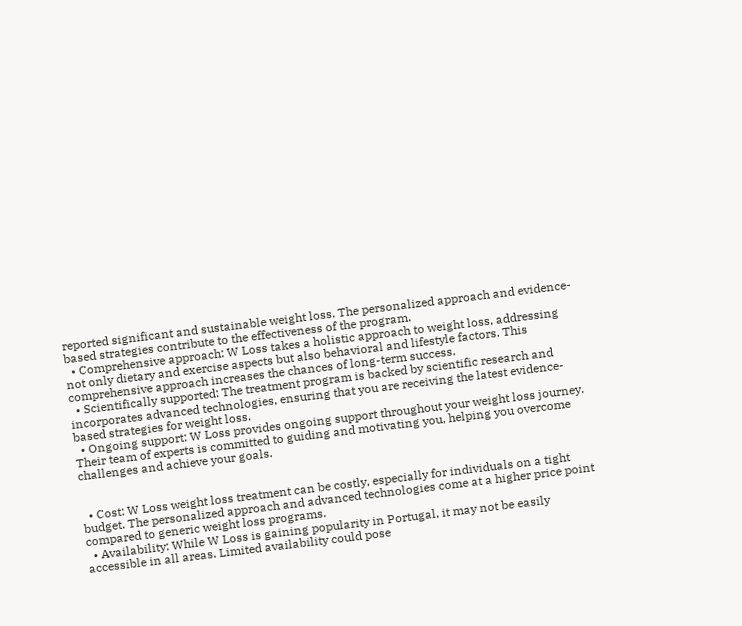reported significant and sustainable weight loss. The personalized approach and evidence-based strategies contribute to the effectiveness of the program.
  • Comprehensive approach: W Loss takes a holistic approach to weight loss, addressing not only dietary and exercise aspects but also behavioral and lifestyle factors. This comprehensive approach increases the chances of long-term success.
  • Scientifically supported: The treatment program is backed by scientific research and incorporates advanced technologies, ensuring that you are receiving the latest evidence-based strategies for weight loss.
  • Ongoing support: W Loss provides ongoing support throughout your weight loss journey. Their team of experts is committed to guiding and motivating you, helping you overcome challenges and achieve your goals.


  • Cost: W Loss weight loss treatment can be costly, especially for individuals on a tight budget. The personalized approach and advanced technologies come at a higher price point compared to generic weight loss programs.
  • Availability: While W Loss is gaining popularity in Portugal, it may not be easily accessible in all areas. Limited availability could pose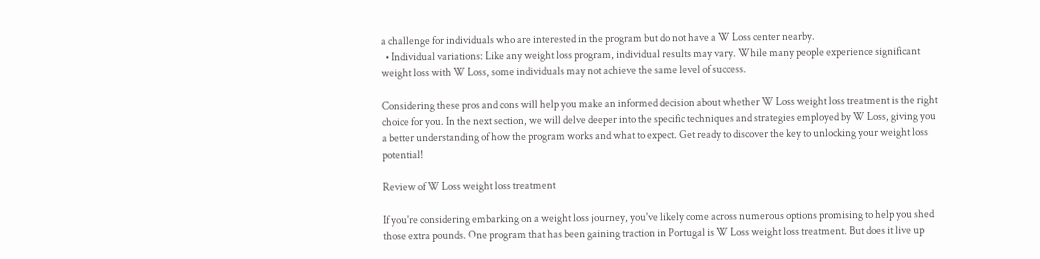a challenge for individuals who are interested in the program but do not have a W Loss center nearby.
  • Individual variations: Like any weight loss program, individual results may vary. While many people experience significant weight loss with W Loss, some individuals may not achieve the same level of success.

Considering these pros and cons will help you make an informed decision about whether W Loss weight loss treatment is the right choice for you. In the next section, we will delve deeper into the specific techniques and strategies employed by W Loss, giving you a better understanding of how the program works and what to expect. Get ready to discover the key to unlocking your weight loss potential!

Review of W Loss weight loss treatment

If you're considering embarking on a weight loss journey, you've likely come across numerous options promising to help you shed those extra pounds. One program that has been gaining traction in Portugal is W Loss weight loss treatment. But does it live up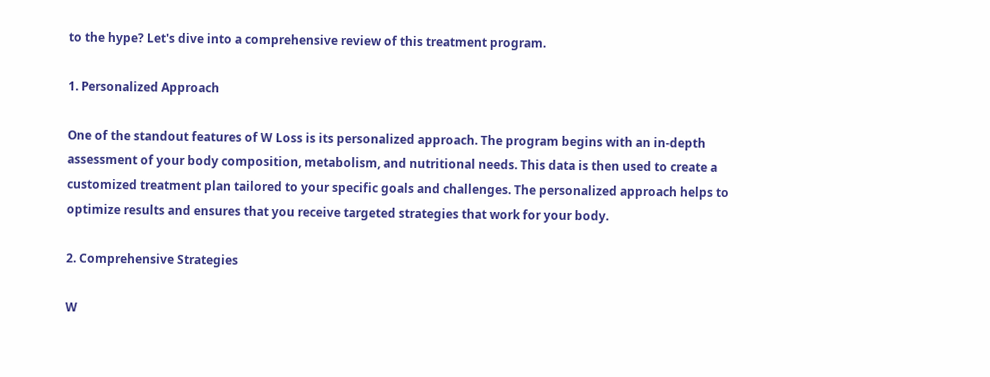to the hype? Let's dive into a comprehensive review of this treatment program.

1. Personalized Approach

One of the standout features of W Loss is its personalized approach. The program begins with an in-depth assessment of your body composition, metabolism, and nutritional needs. This data is then used to create a customized treatment plan tailored to your specific goals and challenges. The personalized approach helps to optimize results and ensures that you receive targeted strategies that work for your body.

2. Comprehensive Strategies

W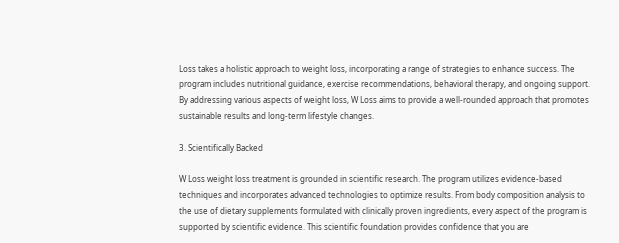Loss takes a holistic approach to weight loss, incorporating a range of strategies to enhance success. The program includes nutritional guidance, exercise recommendations, behavioral therapy, and ongoing support. By addressing various aspects of weight loss, W Loss aims to provide a well-rounded approach that promotes sustainable results and long-term lifestyle changes.

3. Scientifically Backed

W Loss weight loss treatment is grounded in scientific research. The program utilizes evidence-based techniques and incorporates advanced technologies to optimize results. From body composition analysis to the use of dietary supplements formulated with clinically proven ingredients, every aspect of the program is supported by scientific evidence. This scientific foundation provides confidence that you are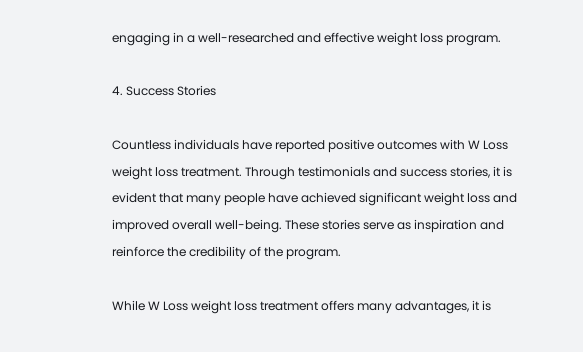engaging in a well-researched and effective weight loss program.

4. Success Stories

Countless individuals have reported positive outcomes with W Loss weight loss treatment. Through testimonials and success stories, it is evident that many people have achieved significant weight loss and improved overall well-being. These stories serve as inspiration and reinforce the credibility of the program.

While W Loss weight loss treatment offers many advantages, it is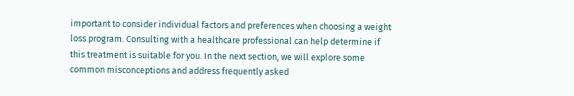important to consider individual factors and preferences when choosing a weight loss program. Consulting with a healthcare professional can help determine if this treatment is suitable for you. In the next section, we will explore some common misconceptions and address frequently asked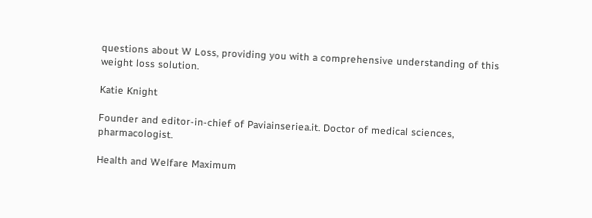questions about W Loss, providing you with a comprehensive understanding of this weight loss solution.

Katie Knight

Founder and editor-in-chief of Paviainseriea.it. Doctor of medical sciences, pharmacologist.

Health and Welfare Maximum